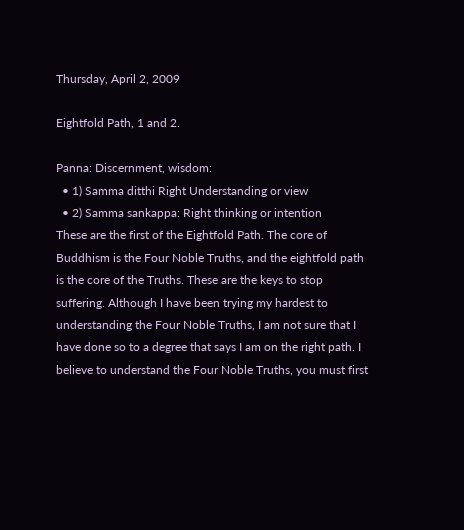Thursday, April 2, 2009

Eightfold Path, 1 and 2.

Panna: Discernment, wisdom:
  • 1) Samma ditthi Right Understanding or view
  • 2) Samma sankappa: Right thinking or intention
These are the first of the Eightfold Path. The core of Buddhism is the Four Noble Truths, and the eightfold path is the core of the Truths. These are the keys to stop suffering. Although I have been trying my hardest to understanding the Four Noble Truths, I am not sure that I have done so to a degree that says I am on the right path. I believe to understand the Four Noble Truths, you must first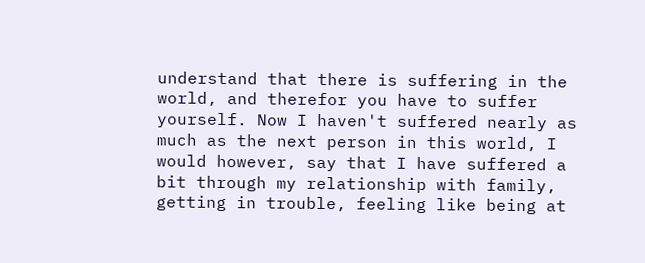understand that there is suffering in the world, and therefor you have to suffer yourself. Now I haven't suffered nearly as much as the next person in this world, I would however, say that I have suffered a bit through my relationship with family, getting in trouble, feeling like being at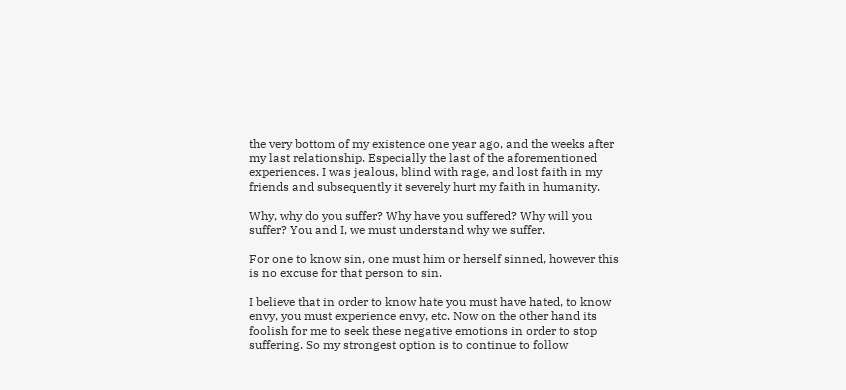the very bottom of my existence one year ago, and the weeks after my last relationship. Especially the last of the aforementioned experiences. I was jealous, blind with rage, and lost faith in my friends and subsequently it severely hurt my faith in humanity.

Why, why do you suffer? Why have you suffered? Why will you suffer? You and I, we must understand why we suffer.

For one to know sin, one must him or herself sinned, however this is no excuse for that person to sin.

I believe that in order to know hate you must have hated, to know envy, you must experience envy, etc. Now on the other hand its foolish for me to seek these negative emotions in order to stop suffering. So my strongest option is to continue to follow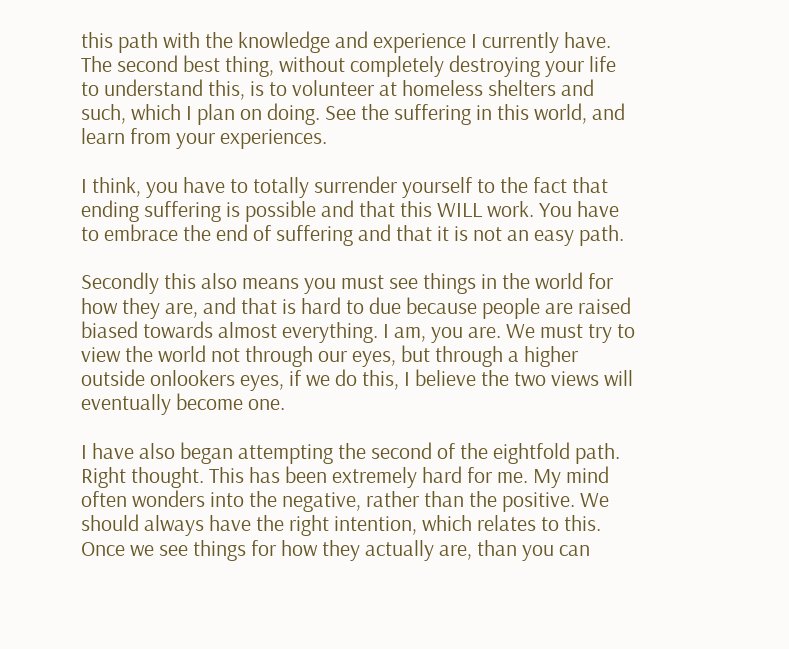this path with the knowledge and experience I currently have. The second best thing, without completely destroying your life to understand this, is to volunteer at homeless shelters and such, which I plan on doing. See the suffering in this world, and learn from your experiences.

I think, you have to totally surrender yourself to the fact that ending suffering is possible and that this WILL work. You have to embrace the end of suffering and that it is not an easy path.

Secondly this also means you must see things in the world for how they are, and that is hard to due because people are raised biased towards almost everything. I am, you are. We must try to view the world not through our eyes, but through a higher outside onlookers eyes, if we do this, I believe the two views will eventually become one.

I have also began attempting the second of the eightfold path. Right thought. This has been extremely hard for me. My mind often wonders into the negative, rather than the positive. We should always have the right intention, which relates to this. Once we see things for how they actually are, than you can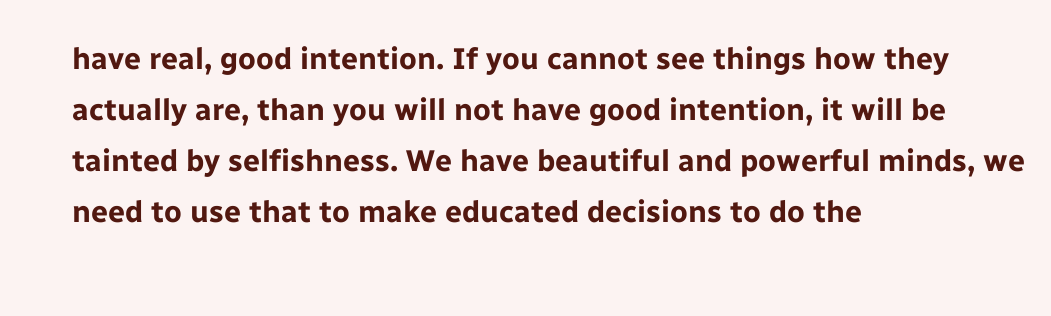have real, good intention. If you cannot see things how they actually are, than you will not have good intention, it will be tainted by selfishness. We have beautiful and powerful minds, we need to use that to make educated decisions to do the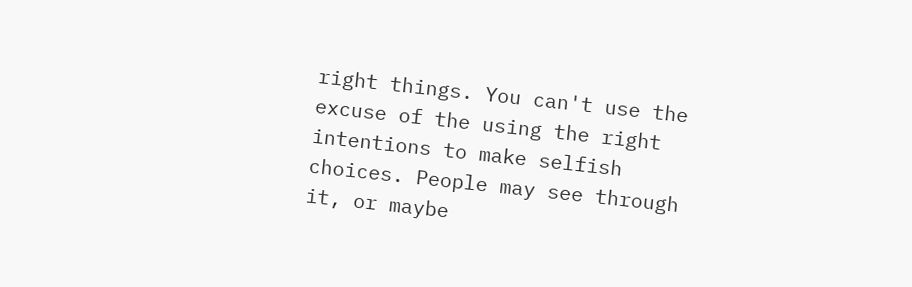right things. You can't use the excuse of the using the right intentions to make selfish choices. People may see through it, or maybe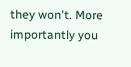they won't. More importantly you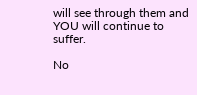will see through them and YOU will continue to suffer.

No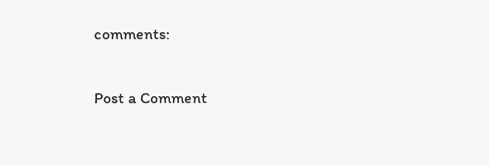comments:

Post a Comment